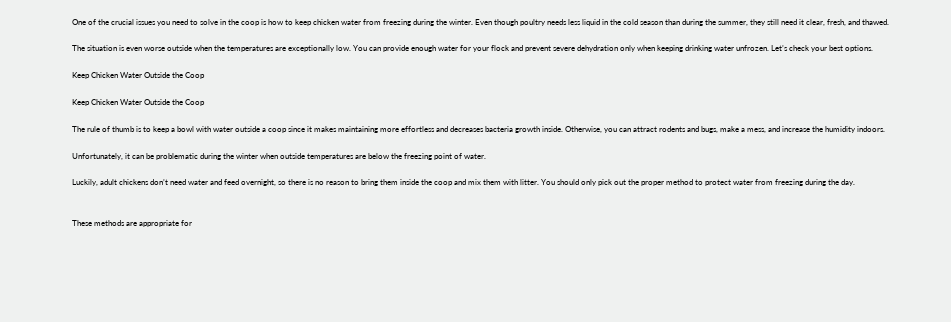One of the crucial issues you need to solve in the coop is how to keep chicken water from freezing during the winter. Even though poultry needs less liquid in the cold season than during the summer, they still need it clear, fresh, and thawed.

The situation is even worse outside when the temperatures are exceptionally low. You can provide enough water for your flock and prevent severe dehydration only when keeping drinking water unfrozen. Let’s check your best options.

Keep Chicken Water Outside the Coop

Keep Chicken Water Outside the Coop

The rule of thumb is to keep a bowl with water outside a coop since it makes maintaining more effortless and decreases bacteria growth inside. Otherwise, you can attract rodents and bugs, make a mess, and increase the humidity indoors.

Unfortunately, it can be problematic during the winter when outside temperatures are below the freezing point of water.

Luckily, adult chickens don’t need water and feed overnight, so there is no reason to bring them inside the coop and mix them with litter. You should only pick out the proper method to protect water from freezing during the day.


These methods are appropriate for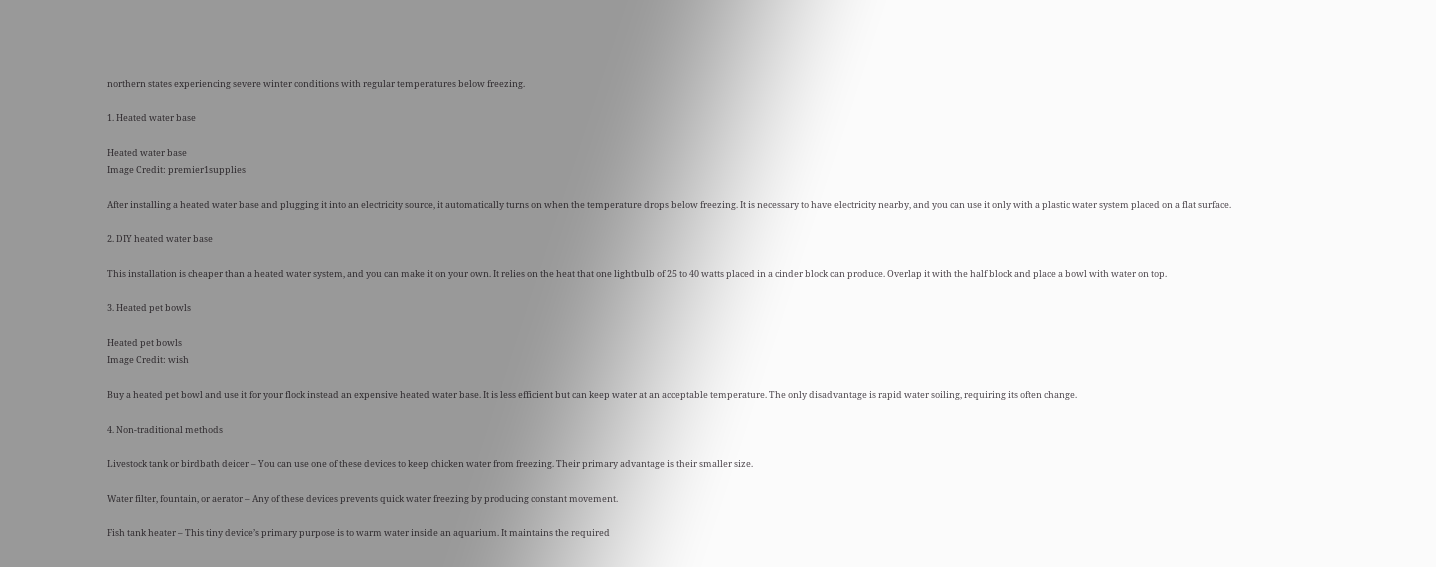northern states experiencing severe winter conditions with regular temperatures below freezing.

1. Heated water base

Heated water base
Image Credit: premier1supplies

After installing a heated water base and plugging it into an electricity source, it automatically turns on when the temperature drops below freezing. It is necessary to have electricity nearby, and you can use it only with a plastic water system placed on a flat surface.

2. DIY heated water base

This installation is cheaper than a heated water system, and you can make it on your own. It relies on the heat that one lightbulb of 25 to 40 watts placed in a cinder block can produce. Overlap it with the half block and place a bowl with water on top.

3. Heated pet bowls

Heated pet bowls
Image Credit: wish

Buy a heated pet bowl and use it for your flock instead an expensive heated water base. It is less efficient but can keep water at an acceptable temperature. The only disadvantage is rapid water soiling, requiring its often change.

4. Non-traditional methods

Livestock tank or birdbath deicer – You can use one of these devices to keep chicken water from freezing. Their primary advantage is their smaller size.

Water filter, fountain, or aerator – Any of these devices prevents quick water freezing by producing constant movement.

Fish tank heater – This tiny device’s primary purpose is to warm water inside an aquarium. It maintains the required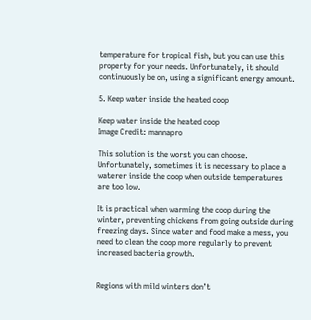temperature for tropical fish, but you can use this property for your needs. Unfortunately, it should continuously be on, using a significant energy amount.

5. Keep water inside the heated coop

Keep water inside the heated coop
Image Credit: mannapro

This solution is the worst you can choose. Unfortunately, sometimes it is necessary to place a waterer inside the coop when outside temperatures are too low.

It is practical when warming the coop during the winter, preventing chickens from going outside during freezing days. Since water and food make a mess, you need to clean the coop more regularly to prevent increased bacteria growth.


Regions with mild winters don’t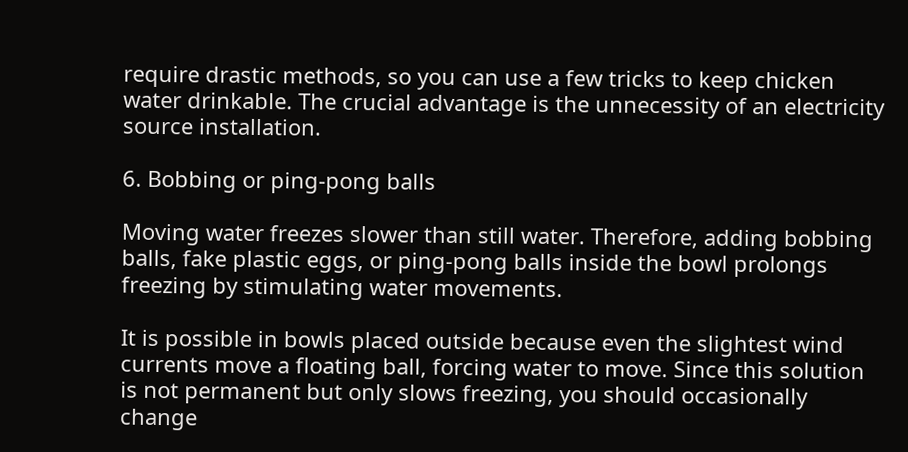require drastic methods, so you can use a few tricks to keep chicken water drinkable. The crucial advantage is the unnecessity of an electricity source installation.

6. Bobbing or ping-pong balls

Moving water freezes slower than still water. Therefore, adding bobbing balls, fake plastic eggs, or ping-pong balls inside the bowl prolongs freezing by stimulating water movements.

It is possible in bowls placed outside because even the slightest wind currents move a floating ball, forcing water to move. Since this solution is not permanent but only slows freezing, you should occasionally change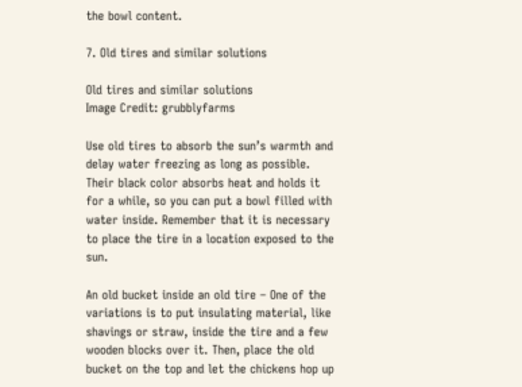the bowl content.

7. Old tires and similar solutions

Old tires and similar solutions
Image Credit: grubblyfarms

Use old tires to absorb the sun’s warmth and delay water freezing as long as possible. Their black color absorbs heat and holds it for a while, so you can put a bowl filled with water inside. Remember that it is necessary to place the tire in a location exposed to the sun.

An old bucket inside an old tire – One of the variations is to put insulating material, like shavings or straw, inside the tire and a few wooden blocks over it. Then, place the old bucket on the top and let the chickens hop up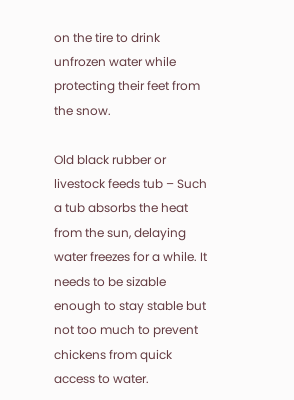on the tire to drink unfrozen water while protecting their feet from the snow.

Old black rubber or livestock feeds tub – Such a tub absorbs the heat from the sun, delaying water freezes for a while. It needs to be sizable enough to stay stable but not too much to prevent chickens from quick access to water.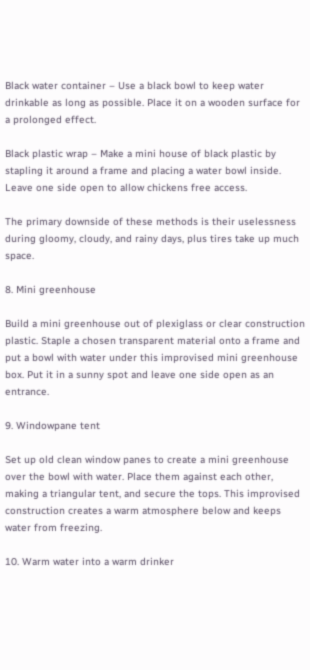Black water container – Use a black bowl to keep water drinkable as long as possible. Place it on a wooden surface for a prolonged effect.

Black plastic wrap – Make a mini house of black plastic by stapling it around a frame and placing a water bowl inside. Leave one side open to allow chickens free access.

The primary downside of these methods is their uselessness during gloomy, cloudy, and rainy days, plus tires take up much space.

8. Mini greenhouse

Build a mini greenhouse out of plexiglass or clear construction plastic. Staple a chosen transparent material onto a frame and put a bowl with water under this improvised mini greenhouse box. Put it in a sunny spot and leave one side open as an entrance.

9. Windowpane tent

Set up old clean window panes to create a mini greenhouse over the bowl with water. Place them against each other, making a triangular tent, and secure the tops. This improvised construction creates a warm atmosphere below and keeps water from freezing.

10. Warm water into a warm drinker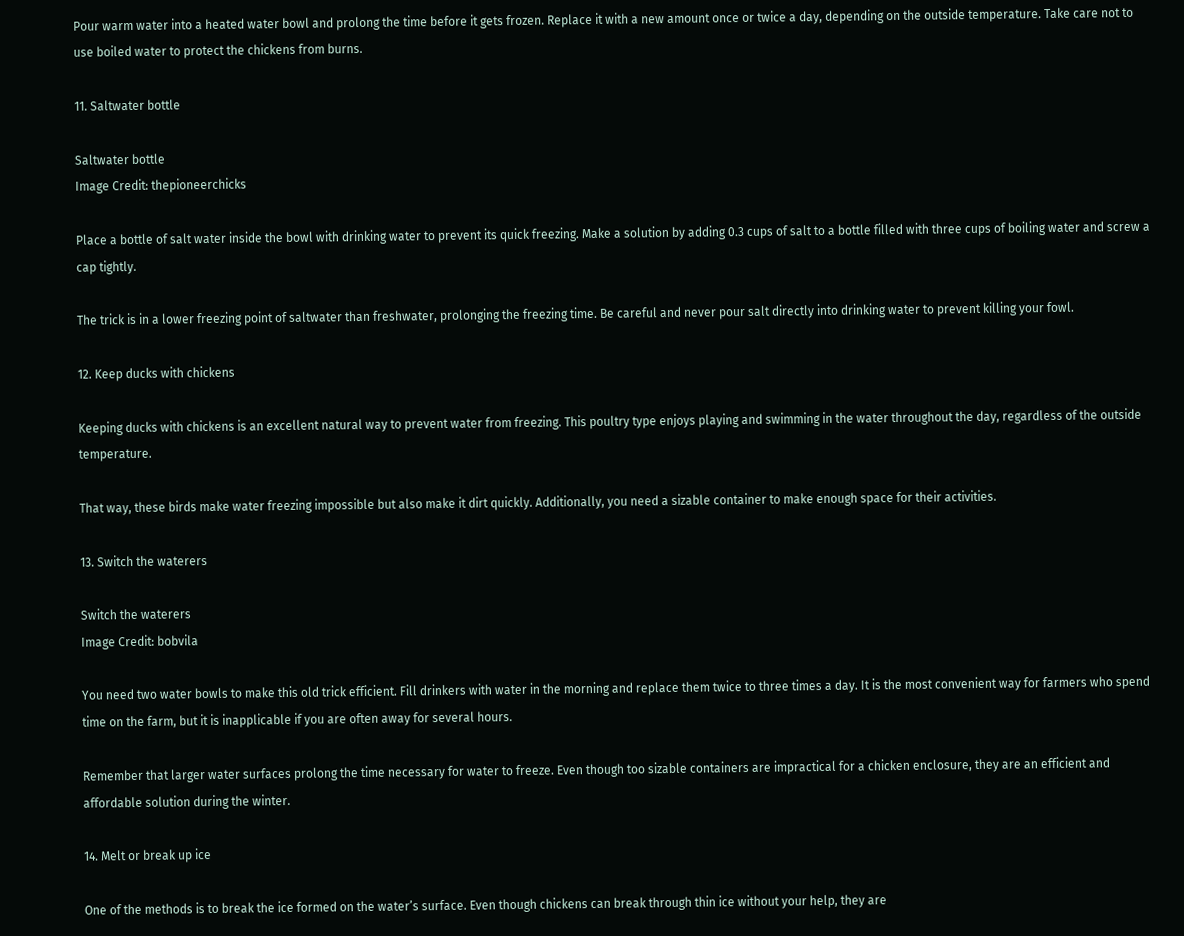Pour warm water into a heated water bowl and prolong the time before it gets frozen. Replace it with a new amount once or twice a day, depending on the outside temperature. Take care not to use boiled water to protect the chickens from burns.

11. Saltwater bottle

Saltwater bottle
Image Credit: thepioneerchicks

Place a bottle of salt water inside the bowl with drinking water to prevent its quick freezing. Make a solution by adding 0.3 cups of salt to a bottle filled with three cups of boiling water and screw a cap tightly.

The trick is in a lower freezing point of saltwater than freshwater, prolonging the freezing time. Be careful and never pour salt directly into drinking water to prevent killing your fowl.

12. Keep ducks with chickens

Keeping ducks with chickens is an excellent natural way to prevent water from freezing. This poultry type enjoys playing and swimming in the water throughout the day, regardless of the outside temperature.

That way, these birds make water freezing impossible but also make it dirt quickly. Additionally, you need a sizable container to make enough space for their activities.

13. Switch the waterers

Switch the waterers
Image Credit: bobvila

You need two water bowls to make this old trick efficient. Fill drinkers with water in the morning and replace them twice to three times a day. It is the most convenient way for farmers who spend time on the farm, but it is inapplicable if you are often away for several hours.

Remember that larger water surfaces prolong the time necessary for water to freeze. Even though too sizable containers are impractical for a chicken enclosure, they are an efficient and affordable solution during the winter.

14. Melt or break up ice

One of the methods is to break the ice formed on the water’s surface. Even though chickens can break through thin ice without your help, they are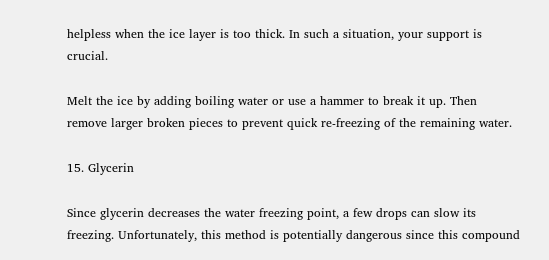helpless when the ice layer is too thick. In such a situation, your support is crucial.

Melt the ice by adding boiling water or use a hammer to break it up. Then remove larger broken pieces to prevent quick re-freezing of the remaining water.

15. Glycerin

Since glycerin decreases the water freezing point, a few drops can slow its freezing. Unfortunately, this method is potentially dangerous since this compound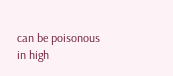can be poisonous in high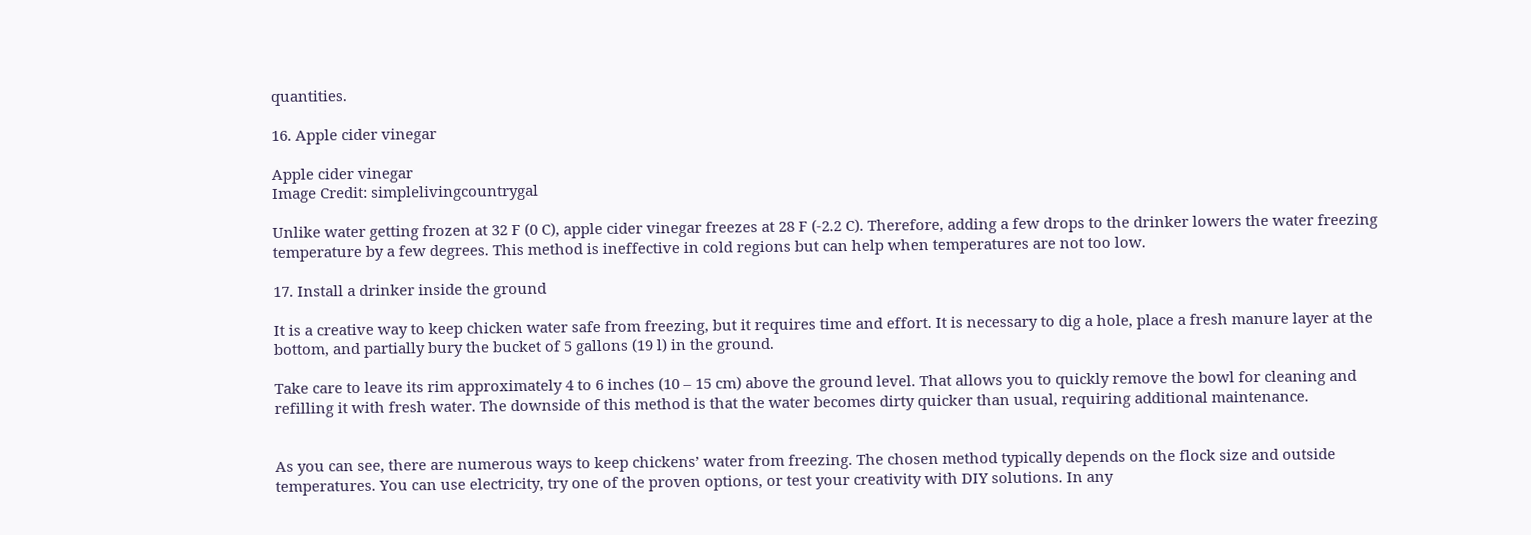quantities.

16. Apple cider vinegar

Apple cider vinegar
Image Credit: simplelivingcountrygal

Unlike water getting frozen at 32 F (0 C), apple cider vinegar freezes at 28 F (-2.2 C). Therefore, adding a few drops to the drinker lowers the water freezing temperature by a few degrees. This method is ineffective in cold regions but can help when temperatures are not too low.

17. Install a drinker inside the ground

It is a creative way to keep chicken water safe from freezing, but it requires time and effort. It is necessary to dig a hole, place a fresh manure layer at the bottom, and partially bury the bucket of 5 gallons (19 l) in the ground.

Take care to leave its rim approximately 4 to 6 inches (10 – 15 cm) above the ground level. That allows you to quickly remove the bowl for cleaning and refilling it with fresh water. The downside of this method is that the water becomes dirty quicker than usual, requiring additional maintenance.


As you can see, there are numerous ways to keep chickens’ water from freezing. The chosen method typically depends on the flock size and outside temperatures. You can use electricity, try one of the proven options, or test your creativity with DIY solutions. In any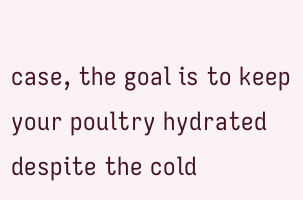case, the goal is to keep your poultry hydrated despite the cold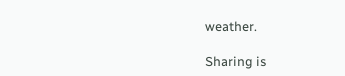weather.

Sharing is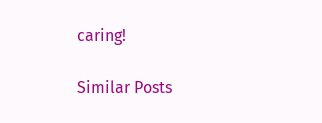caring!

Similar Posts